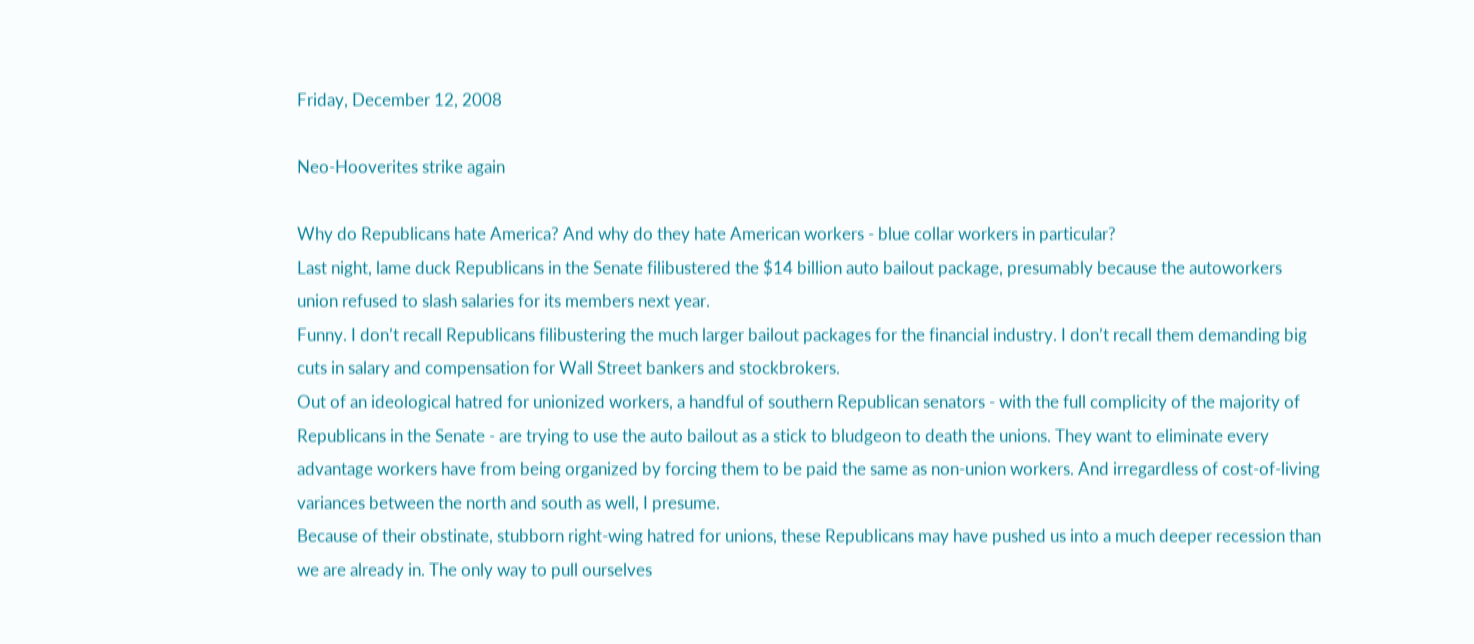Friday, December 12, 2008

Neo-Hooverites strike again

Why do Republicans hate America? And why do they hate American workers - blue collar workers in particular?
Last night, lame duck Republicans in the Senate filibustered the $14 billion auto bailout package, presumably because the autoworkers union refused to slash salaries for its members next year.
Funny. I don’t recall Republicans filibustering the much larger bailout packages for the financial industry. I don’t recall them demanding big cuts in salary and compensation for Wall Street bankers and stockbrokers.
Out of an ideological hatred for unionized workers, a handful of southern Republican senators - with the full complicity of the majority of Republicans in the Senate - are trying to use the auto bailout as a stick to bludgeon to death the unions. They want to eliminate every advantage workers have from being organized by forcing them to be paid the same as non-union workers. And irregardless of cost-of-living variances between the north and south as well, I presume.
Because of their obstinate, stubborn right-wing hatred for unions, these Republicans may have pushed us into a much deeper recession than we are already in. The only way to pull ourselves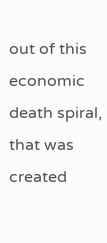out of this economic death spiral, that was created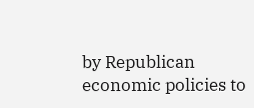by Republican economic policies to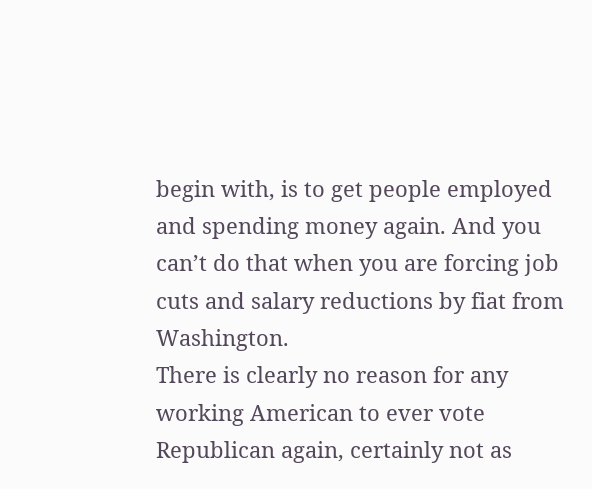begin with, is to get people employed and spending money again. And you can’t do that when you are forcing job cuts and salary reductions by fiat from Washington.
There is clearly no reason for any working American to ever vote Republican again, certainly not as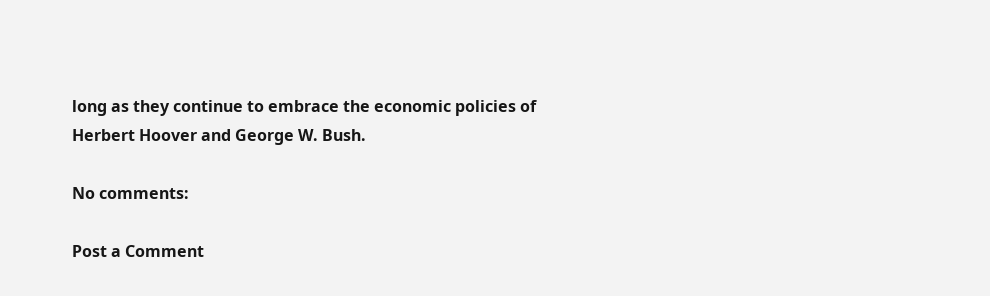long as they continue to embrace the economic policies of Herbert Hoover and George W. Bush.

No comments:

Post a Comment